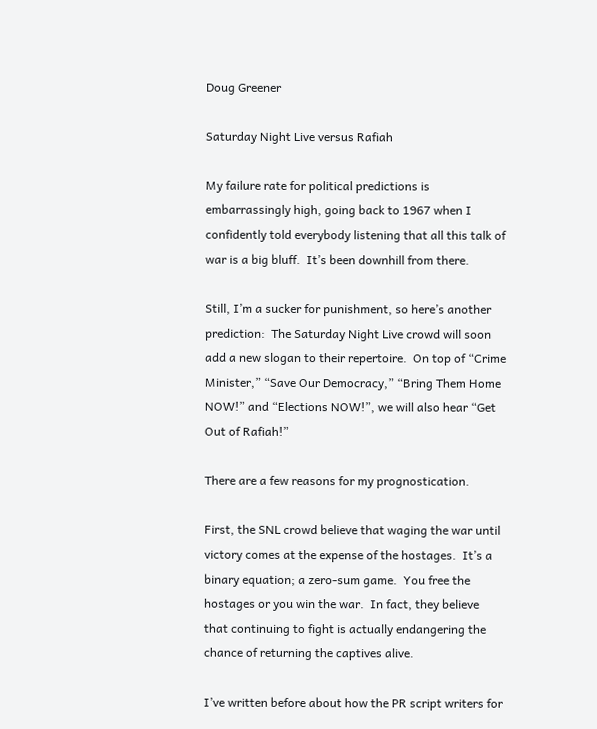Doug Greener

Saturday Night Live versus Rafiah

My failure rate for political predictions is embarrassingly high, going back to 1967 when I confidently told everybody listening that all this talk of war is a big bluff.  It’s been downhill from there.

Still, I’m a sucker for punishment, so here’s another prediction:  The Saturday Night Live crowd will soon add a new slogan to their repertoire.  On top of “Crime Minister,” “Save Our Democracy,” “Bring Them Home NOW!” and “Elections NOW!”, we will also hear “Get Out of Rafiah!”

There are a few reasons for my prognostication.

First, the SNL crowd believe that waging the war until victory comes at the expense of the hostages.  It’s a binary equation; a zero-sum game.  You free the hostages or you win the war.  In fact, they believe that continuing to fight is actually endangering the chance of returning the captives alive.

I’ve written before about how the PR script writers for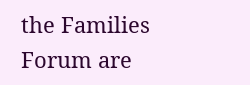the Families Forum are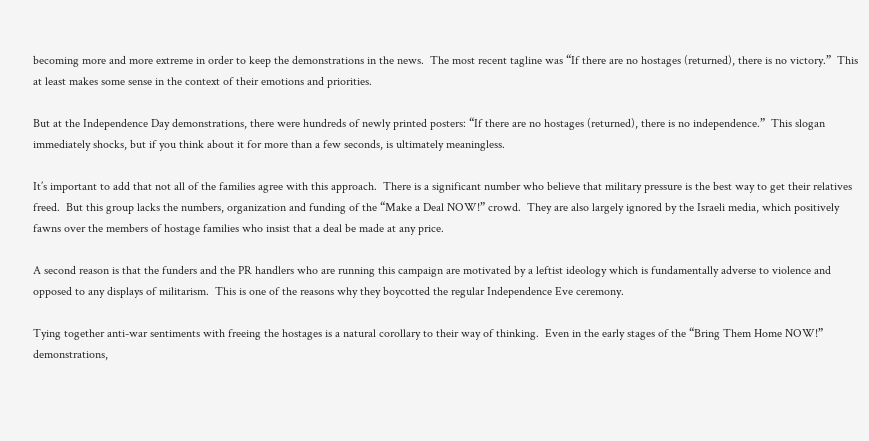becoming more and more extreme in order to keep the demonstrations in the news.  The most recent tagline was “If there are no hostages (returned), there is no victory.”  This at least makes some sense in the context of their emotions and priorities.

But at the Independence Day demonstrations, there were hundreds of newly printed posters: “If there are no hostages (returned), there is no independence.”  This slogan immediately shocks, but if you think about it for more than a few seconds, is ultimately meaningless.

It’s important to add that not all of the families agree with this approach.  There is a significant number who believe that military pressure is the best way to get their relatives freed.  But this group lacks the numbers, organization and funding of the “Make a Deal NOW!” crowd.  They are also largely ignored by the Israeli media, which positively fawns over the members of hostage families who insist that a deal be made at any price.

A second reason is that the funders and the PR handlers who are running this campaign are motivated by a leftist ideology which is fundamentally adverse to violence and opposed to any displays of militarism.  This is one of the reasons why they boycotted the regular Independence Eve ceremony.

Tying together anti-war sentiments with freeing the hostages is a natural corollary to their way of thinking.  Even in the early stages of the “Bring Them Home NOW!” demonstrations,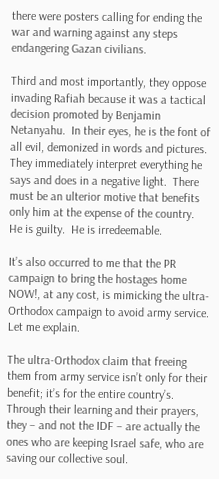there were posters calling for ending the war and warning against any steps endangering Gazan civilians.

Third and most importantly, they oppose invading Rafiah because it was a tactical decision promoted by Benjamin Netanyahu.  In their eyes, he is the font of all evil, demonized in words and pictures.  They immediately interpret everything he says and does in a negative light.  There must be an ulterior motive that benefits only him at the expense of the country.  He is guilty.  He is irredeemable.

It’s also occurred to me that the PR campaign to bring the hostages home NOW!, at any cost, is mimicking the ultra-Orthodox campaign to avoid army service.  Let me explain.

The ultra-Orthodox claim that freeing them from army service isn’t only for their benefit; it’s for the entire country’s. Through their learning and their prayers, they – and not the IDF – are actually the ones who are keeping Israel safe, who are saving our collective soul.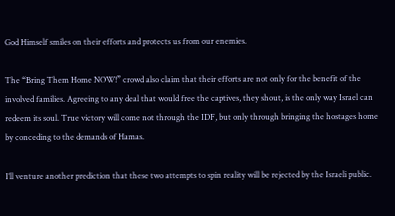God Himself smiles on their efforts and protects us from our enemies.

The “Bring Them Home NOW!” crowd also claim that their efforts are not only for the benefit of the involved families. Agreeing to any deal that would free the captives, they shout, is the only way Israel can redeem its soul. True victory will come not through the IDF, but only through bringing the hostages home by conceding to the demands of Hamas.

I’ll venture another prediction that these two attempts to spin reality will be rejected by the Israeli public.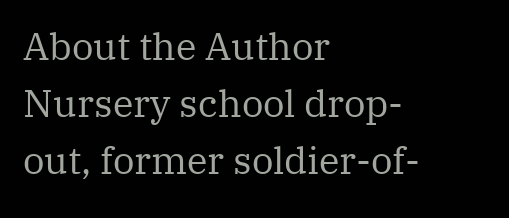About the Author
Nursery school drop-out, former soldier-of-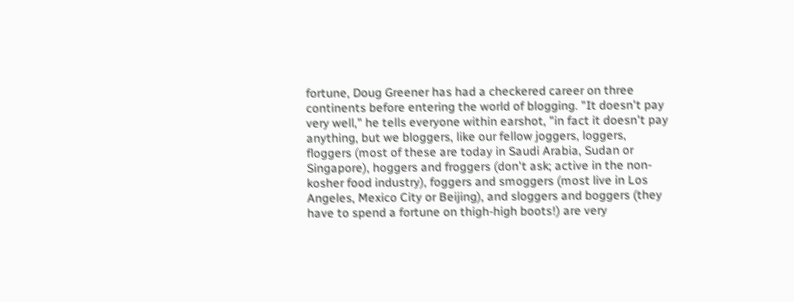fortune, Doug Greener has had a checkered career on three continents before entering the world of blogging. "It doesn't pay very well," he tells everyone within earshot, "in fact it doesn't pay anything, but we bloggers, like our fellow joggers, loggers, floggers (most of these are today in Saudi Arabia, Sudan or Singapore), hoggers and froggers (don't ask; active in the non-kosher food industry), foggers and smoggers (most live in Los Angeles, Mexico City or Beijing), and sloggers and boggers (they have to spend a fortune on thigh-high boots!) are very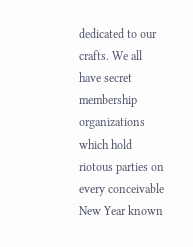dedicated to our crafts. We all have secret membership organizations which hold riotous parties on every conceivable New Year known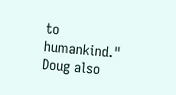to humankind." Doug also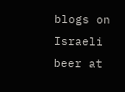blogs on Israeli beer at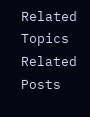Related Topics
Related Posts